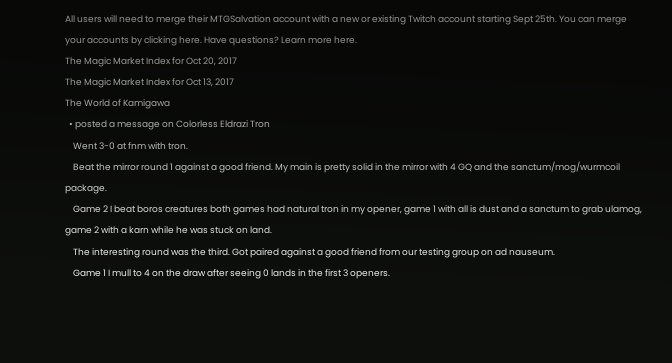All users will need to merge their MTGSalvation account with a new or existing Twitch account starting Sept 25th. You can merge your accounts by clicking here. Have questions? Learn more here.
The Magic Market Index for Oct 20, 2017
The Magic Market Index for Oct 13, 2017
The World of Kamigawa
  • posted a message on Colorless Eldrazi Tron
    Went 3-0 at fnm with tron.
    Beat the mirror round 1 against a good friend. My main is pretty solid in the mirror with 4 GQ and the sanctum/mog/wurmcoil package.
    Game 2 I beat boros creatures both games had natural tron in my opener, game 1 with all is dust and a sanctum to grab ulamog, game 2 with a karn while he was stuck on land.
    The interesting round was the third. Got paired against a good friend from our testing group on ad nauseum.
    Game 1 I mull to 4 on the draw after seeing 0 lands in the first 3 openers.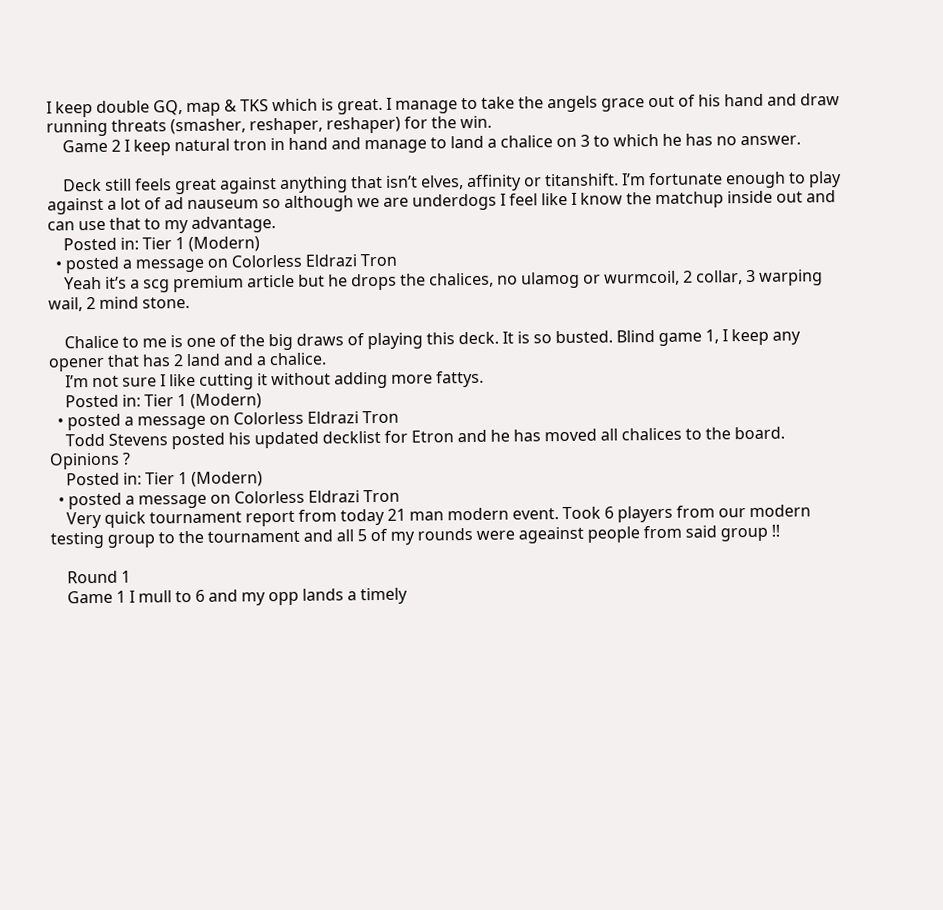I keep double GQ, map & TKS which is great. I manage to take the angels grace out of his hand and draw running threats (smasher, reshaper, reshaper) for the win.
    Game 2 I keep natural tron in hand and manage to land a chalice on 3 to which he has no answer.

    Deck still feels great against anything that isn’t elves, affinity or titanshift. I’m fortunate enough to play against a lot of ad nauseum so although we are underdogs I feel like I know the matchup inside out and can use that to my advantage.
    Posted in: Tier 1 (Modern)
  • posted a message on Colorless Eldrazi Tron
    Yeah it’s a scg premium article but he drops the chalices, no ulamog or wurmcoil, 2 collar, 3 warping wail, 2 mind stone.

    Chalice to me is one of the big draws of playing this deck. It is so busted. Blind game 1, I keep any opener that has 2 land and a chalice.
    I’m not sure I like cutting it without adding more fattys.
    Posted in: Tier 1 (Modern)
  • posted a message on Colorless Eldrazi Tron
    Todd Stevens posted his updated decklist for Etron and he has moved all chalices to the board. Opinions ?
    Posted in: Tier 1 (Modern)
  • posted a message on Colorless Eldrazi Tron
    Very quick tournament report from today 21 man modern event. Took 6 players from our modern testing group to the tournament and all 5 of my rounds were ageainst people from said group !!

    Round 1
    Game 1 I mull to 6 and my opp lands a timely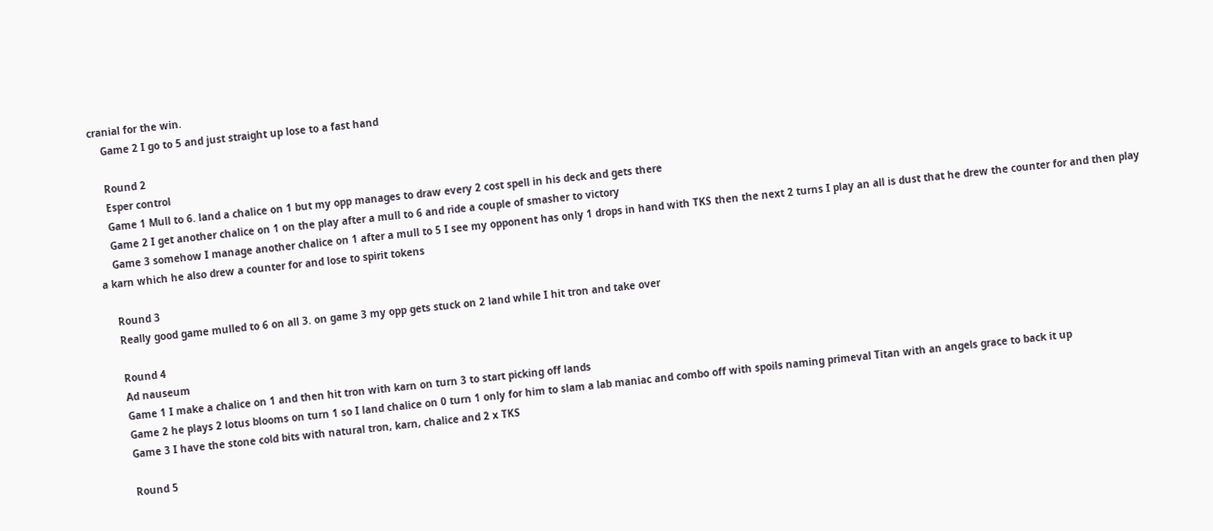cranial for the win.
    Game 2 I go to 5 and just straight up lose to a fast hand

    Round 2
    Esper control
    Game 1 Mull to 6. land a chalice on 1 but my opp manages to draw every 2 cost spell in his deck and gets there
    Game 2 I get another chalice on 1 on the play after a mull to 6 and ride a couple of smasher to victory
    Game 3 somehow I manage another chalice on 1 after a mull to 5 I see my opponent has only 1 drops in hand with TKS then the next 2 turns I play an all is dust that he drew the counter for and then play a karn which he also drew a counter for and lose to spirit tokens

    Round 3
    Really good game mulled to 6 on all 3. on game 3 my opp gets stuck on 2 land while I hit tron and take over

    Round 4
    Ad nauseum
    Game 1 I make a chalice on 1 and then hit tron with karn on turn 3 to start picking off lands
    Game 2 he plays 2 lotus blooms on turn 1 so I land chalice on 0 turn 1 only for him to slam a lab maniac and combo off with spoils naming primeval Titan with an angels grace to back it up
    Game 3 I have the stone cold bits with natural tron, karn, chalice and 2 x TKS

    Round 5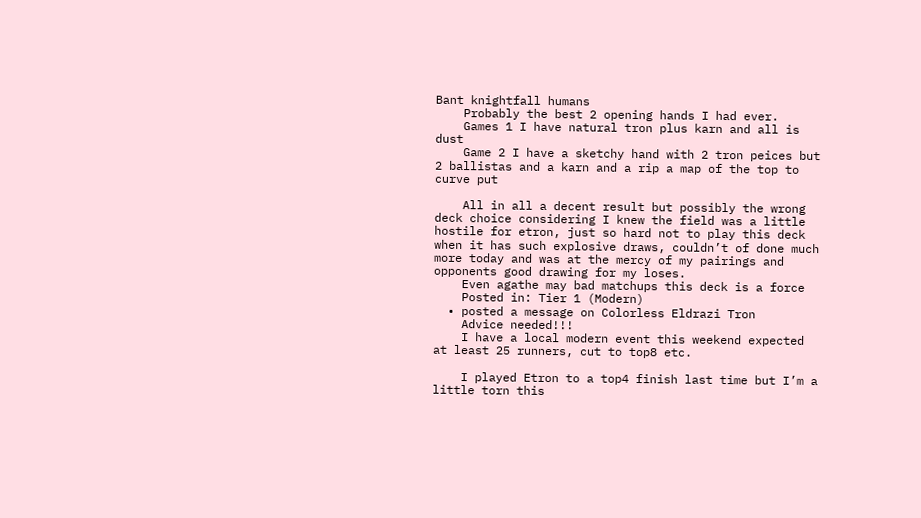Bant knightfall humans
    Probably the best 2 opening hands I had ever.
    Games 1 I have natural tron plus karn and all is dust
    Game 2 I have a sketchy hand with 2 tron peices but 2 ballistas and a karn and a rip a map of the top to curve put

    All in all a decent result but possibly the wrong deck choice considering I knew the field was a little hostile for etron, just so hard not to play this deck when it has such explosive draws, couldn’t of done much more today and was at the mercy of my pairings and opponents good drawing for my loses.
    Even agathe may bad matchups this deck is a force
    Posted in: Tier 1 (Modern)
  • posted a message on Colorless Eldrazi Tron
    Advice needed!!!
    I have a local modern event this weekend expected at least 25 runners, cut to top8 etc.

    I played Etron to a top4 finish last time but I’m a little torn this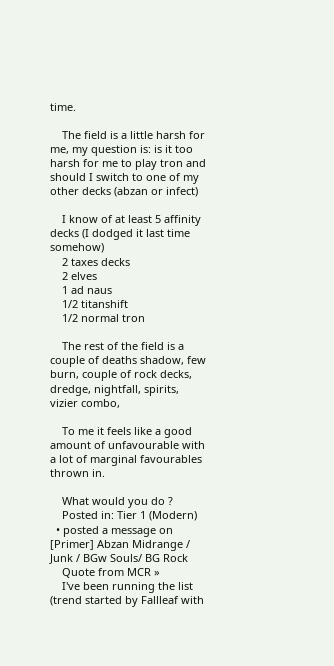time.

    The field is a little harsh for me, my question is: is it too harsh for me to play tron and should I switch to one of my other decks (abzan or infect)

    I know of at least 5 affinity decks (I dodged it last time somehow)
    2 taxes decks
    2 elves
    1 ad naus
    1/2 titanshift
    1/2 normal tron

    The rest of the field is a couple of deaths shadow, few burn, couple of rock decks, dredge, nightfall, spirits, vizier combo,

    To me it feels like a good amount of unfavourable with a lot of marginal favourables thrown in.

    What would you do ?
    Posted in: Tier 1 (Modern)
  • posted a message on [Primer] Abzan Midrange / Junk / BGw Souls/ BG Rock
    Quote from MCR »
    I've been running the list (trend started by Fallleaf with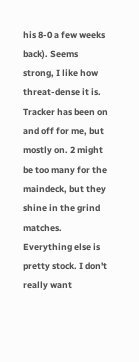his 8-0 a few weeks back). Seems strong, I like how threat-dense it is. Tracker has been on and off for me, but mostly on. 2 might be too many for the maindeck, but they shine in the grind matches. Everything else is pretty stock. I don't really want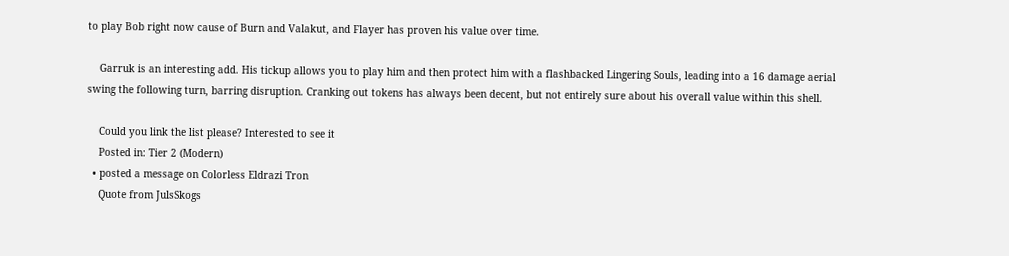to play Bob right now cause of Burn and Valakut, and Flayer has proven his value over time.

    Garruk is an interesting add. His tickup allows you to play him and then protect him with a flashbacked Lingering Souls, leading into a 16 damage aerial swing the following turn, barring disruption. Cranking out tokens has always been decent, but not entirely sure about his overall value within this shell.

    Could you link the list please? Interested to see it
    Posted in: Tier 2 (Modern)
  • posted a message on Colorless Eldrazi Tron
    Quote from JulsSkogs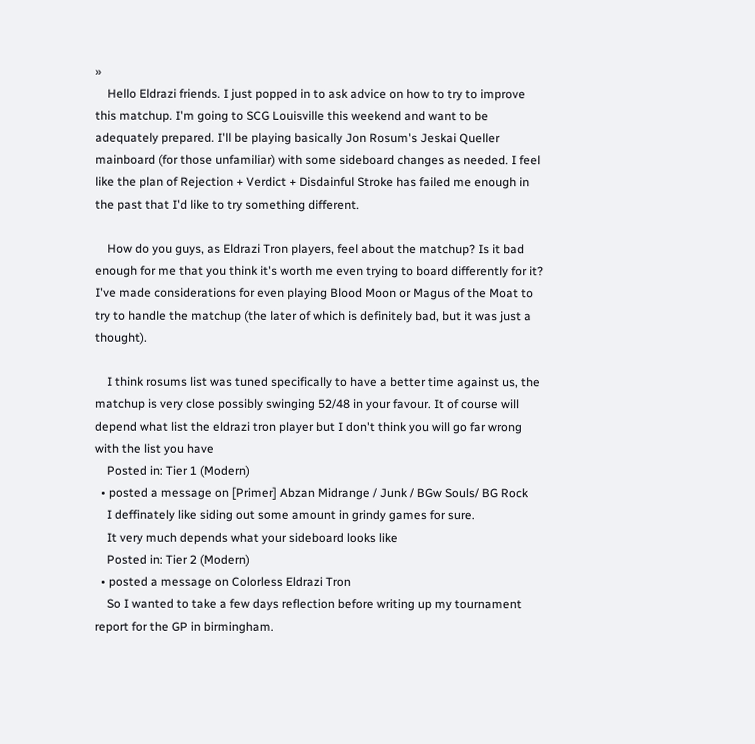»
    Hello Eldrazi friends. I just popped in to ask advice on how to try to improve this matchup. I'm going to SCG Louisville this weekend and want to be adequately prepared. I'll be playing basically Jon Rosum's Jeskai Queller mainboard (for those unfamiliar) with some sideboard changes as needed. I feel like the plan of Rejection + Verdict + Disdainful Stroke has failed me enough in the past that I'd like to try something different.

    How do you guys, as Eldrazi Tron players, feel about the matchup? Is it bad enough for me that you think it's worth me even trying to board differently for it? I've made considerations for even playing Blood Moon or Magus of the Moat to try to handle the matchup (the later of which is definitely bad, but it was just a thought).

    I think rosums list was tuned specifically to have a better time against us, the matchup is very close possibly swinging 52/48 in your favour. It of course will depend what list the eldrazi tron player but I don't think you will go far wrong with the list you have
    Posted in: Tier 1 (Modern)
  • posted a message on [Primer] Abzan Midrange / Junk / BGw Souls/ BG Rock
    I deffinately like siding out some amount in grindy games for sure.
    It very much depends what your sideboard looks like
    Posted in: Tier 2 (Modern)
  • posted a message on Colorless Eldrazi Tron
    So I wanted to take a few days reflection before writing up my tournament report for the GP in birmingham.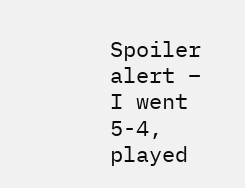Spoiler alert – I went 5-4, played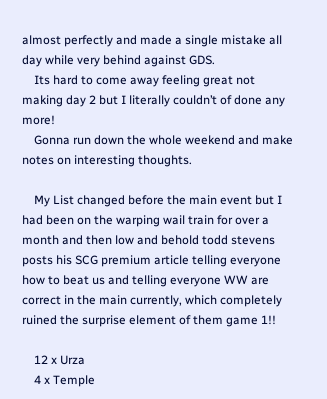almost perfectly and made a single mistake all day while very behind against GDS.
    Its hard to come away feeling great not making day 2 but I literally couldn’t of done any more!
    Gonna run down the whole weekend and make notes on interesting thoughts.

    My List changed before the main event but I had been on the warping wail train for over a month and then low and behold todd stevens posts his SCG premium article telling everyone how to beat us and telling everyone WW are correct in the main currently, which completely ruined the surprise element of them game 1!!

    12 x Urza
    4 x Temple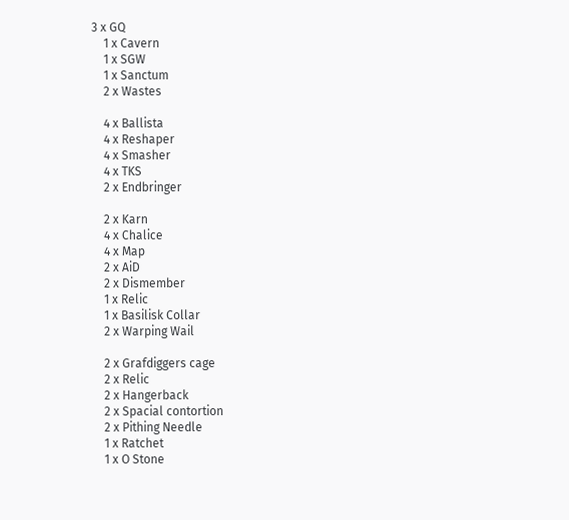3 x GQ
    1 x Cavern
    1 x SGW
    1 x Sanctum
    2 x Wastes

    4 x Ballista
    4 x Reshaper
    4 x Smasher
    4 x TKS
    2 x Endbringer

    2 x Karn
    4 x Chalice
    4 x Map
    2 x AiD
    2 x Dismember
    1 x Relic
    1 x Basilisk Collar
    2 x Warping Wail

    2 x Grafdiggers cage
    2 x Relic
    2 x Hangerback
    2 x Spacial contortion
    2 x Pithing Needle
    1 x Ratchet
    1 x O Stone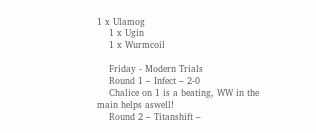1 x Ulamog
    1 x Ugin
    1 x Wurmcoil

    Friday - Modern Trials
    Round 1 – Infect – 2-0
    Chalice on 1 is a beating, WW in the main helps aswell!
    Round 2 – Titanshift –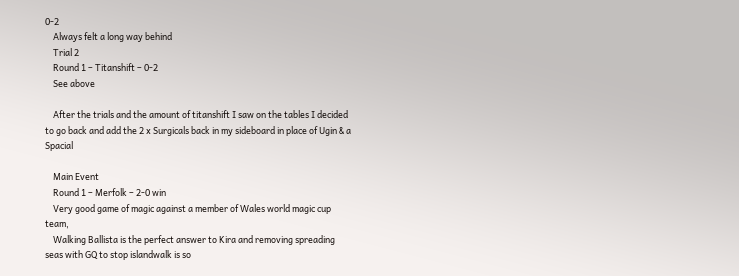0-2
    Always felt a long way behind
    Trial 2
    Round 1 – Titanshift – 0-2
    See above

    After the trials and the amount of titanshift I saw on the tables I decided to go back and add the 2 x Surgicals back in my sideboard in place of Ugin & a Spacial

    Main Event
    Round 1 – Merfolk – 2-0 win
    Very good game of magic against a member of Wales world magic cup team,
    Walking Ballista is the perfect answer to Kira and removing spreading seas with GQ to stop islandwalk is so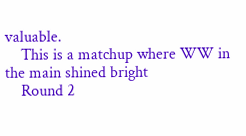valuable.
    This is a matchup where WW in the main shined bright
    Round 2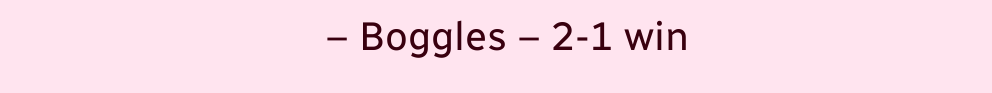– Boggles – 2-1 win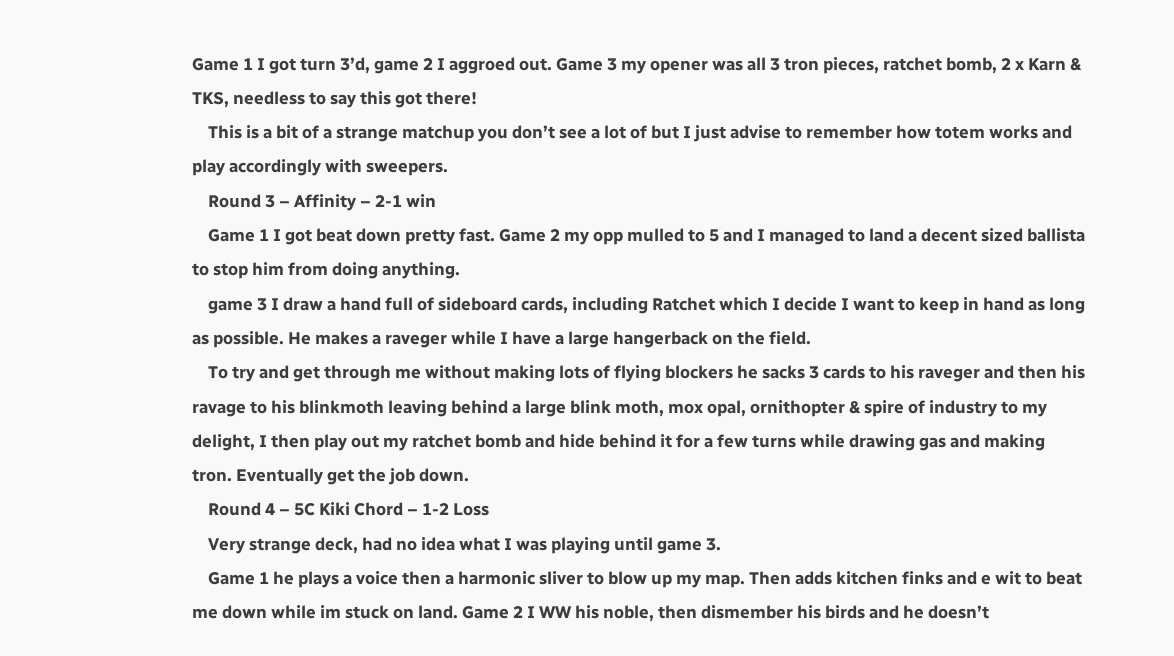Game 1 I got turn 3’d, game 2 I aggroed out. Game 3 my opener was all 3 tron pieces, ratchet bomb, 2 x Karn & TKS, needless to say this got there!
    This is a bit of a strange matchup you don’t see a lot of but I just advise to remember how totem works and play accordingly with sweepers.
    Round 3 – Affinity – 2-1 win
    Game 1 I got beat down pretty fast. Game 2 my opp mulled to 5 and I managed to land a decent sized ballista to stop him from doing anything.
    game 3 I draw a hand full of sideboard cards, including Ratchet which I decide I want to keep in hand as long as possible. He makes a raveger while I have a large hangerback on the field.
    To try and get through me without making lots of flying blockers he sacks 3 cards to his raveger and then his ravage to his blinkmoth leaving behind a large blink moth, mox opal, ornithopter & spire of industry to my delight, I then play out my ratchet bomb and hide behind it for a few turns while drawing gas and making tron. Eventually get the job down.
    Round 4 – 5C Kiki Chord – 1-2 Loss
    Very strange deck, had no idea what I was playing until game 3.
    Game 1 he plays a voice then a harmonic sliver to blow up my map. Then adds kitchen finks and e wit to beat me down while im stuck on land. Game 2 I WW his noble, then dismember his birds and he doesn’t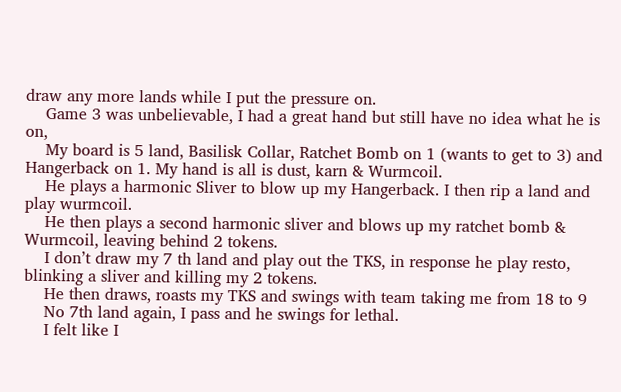draw any more lands while I put the pressure on.
    Game 3 was unbelievable, I had a great hand but still have no idea what he is on,
    My board is 5 land, Basilisk Collar, Ratchet Bomb on 1 (wants to get to 3) and Hangerback on 1. My hand is all is dust, karn & Wurmcoil.
    He plays a harmonic Sliver to blow up my Hangerback. I then rip a land and play wurmcoil.
    He then plays a second harmonic sliver and blows up my ratchet bomb & Wurmcoil, leaving behind 2 tokens.
    I don’t draw my 7 th land and play out the TKS, in response he play resto, blinking a sliver and killing my 2 tokens.
    He then draws, roasts my TKS and swings with team taking me from 18 to 9
    No 7th land again, I pass and he swings for lethal.
    I felt like I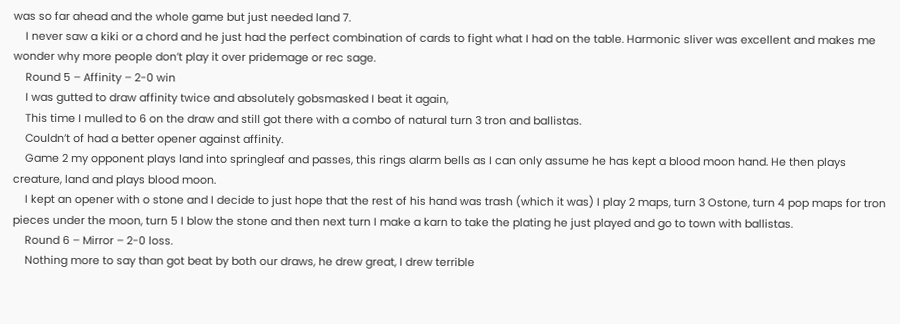was so far ahead and the whole game but just needed land 7.
    I never saw a kiki or a chord and he just had the perfect combination of cards to fight what I had on the table. Harmonic sliver was excellent and makes me wonder why more people don’t play it over pridemage or rec sage.
    Round 5 – Affinity – 2-0 win
    I was gutted to draw affinity twice and absolutely gobsmasked I beat it again,
    This time I mulled to 6 on the draw and still got there with a combo of natural turn 3 tron and ballistas.
    Couldn’t of had a better opener against affinity.
    Game 2 my opponent plays land into springleaf and passes, this rings alarm bells as I can only assume he has kept a blood moon hand. He then plays creature, land and plays blood moon.
    I kept an opener with o stone and I decide to just hope that the rest of his hand was trash (which it was) I play 2 maps, turn 3 Ostone, turn 4 pop maps for tron pieces under the moon, turn 5 I blow the stone and then next turn I make a karn to take the plating he just played and go to town with ballistas.
    Round 6 – Mirror – 2-0 loss.
    Nothing more to say than got beat by both our draws, he drew great, I drew terrible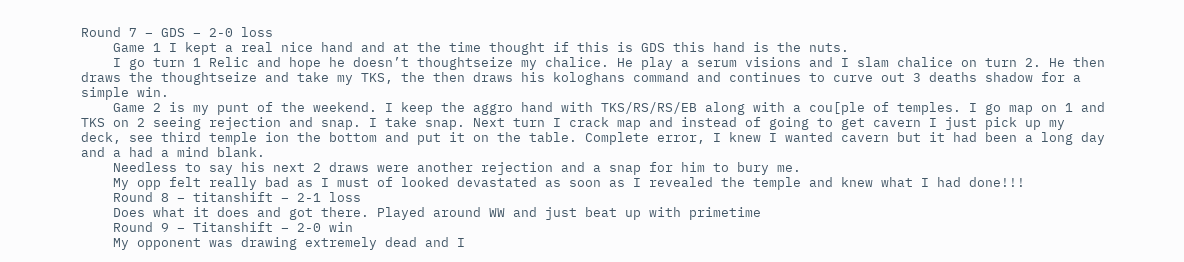Round 7 – GDS – 2-0 loss
    Game 1 I kept a real nice hand and at the time thought if this is GDS this hand is the nuts.
    I go turn 1 Relic and hope he doesn’t thoughtseize my chalice. He play a serum visions and I slam chalice on turn 2. He then draws the thoughtseize and take my TKS, the then draws his kologhans command and continues to curve out 3 deaths shadow for a simple win.
    Game 2 is my punt of the weekend. I keep the aggro hand with TKS/RS/RS/EB along with a cou[ple of temples. I go map on 1 and TKS on 2 seeing rejection and snap. I take snap. Next turn I crack map and instead of going to get cavern I just pick up my deck, see third temple ion the bottom and put it on the table. Complete error, I knew I wanted cavern but it had been a long day and a had a mind blank.
    Needless to say his next 2 draws were another rejection and a snap for him to bury me.
    My opp felt really bad as I must of looked devastated as soon as I revealed the temple and knew what I had done!!!
    Round 8 – titanshift – 2-1 loss
    Does what it does and got there. Played around WW and just beat up with primetime
    Round 9 – Titanshift – 2-0 win
    My opponent was drawing extremely dead and I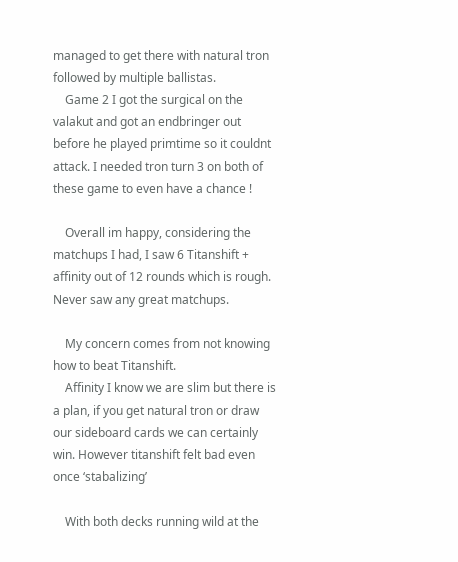managed to get there with natural tron followed by multiple ballistas.
    Game 2 I got the surgical on the valakut and got an endbringer out before he played primtime so it couldnt attack. I needed tron turn 3 on both of these game to even have a chance !

    Overall im happy, considering the matchups I had, I saw 6 Titanshift + affinity out of 12 rounds which is rough. Never saw any great matchups.

    My concern comes from not knowing how to beat Titanshift.
    Affinity I know we are slim but there is a plan, if you get natural tron or draw our sideboard cards we can certainly win. However titanshift felt bad even once ‘stabalizing’

    With both decks running wild at the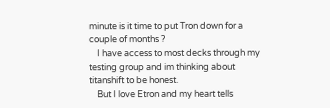minute is it time to put Tron down for a couple of months ?
    I have access to most decks through my testing group and im thinking about titanshift to be honest.
    But I love Etron and my heart tells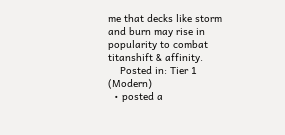me that decks like storm and burn may rise in popularity to combat titanshift & affinity.
    Posted in: Tier 1 (Modern)
  • posted a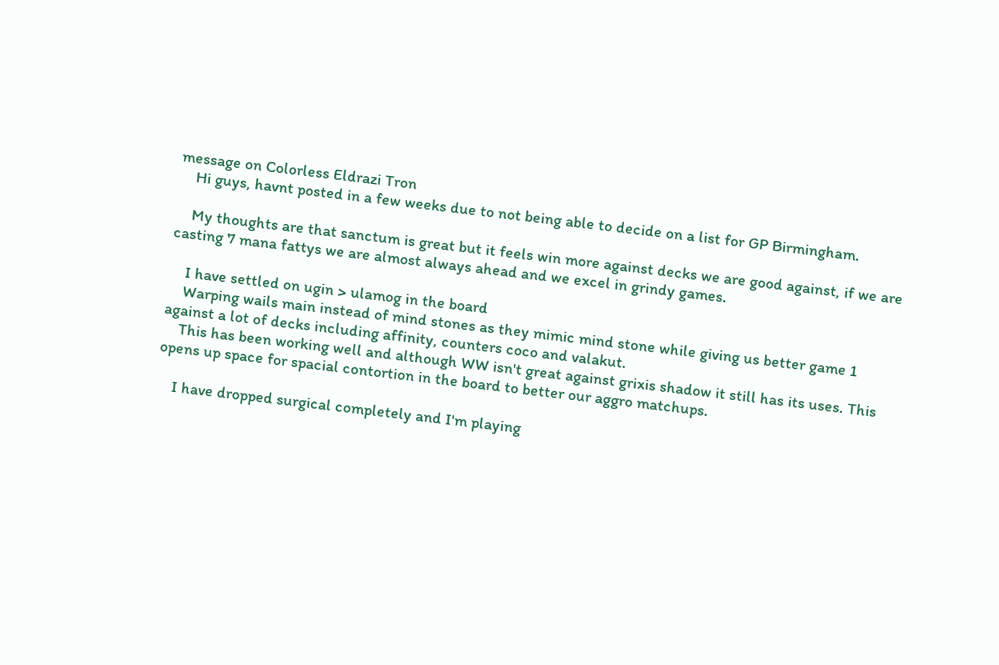message on Colorless Eldrazi Tron
    Hi guys, havnt posted in a few weeks due to not being able to decide on a list for GP Birmingham.

    My thoughts are that sanctum is great but it feels win more against decks we are good against, if we are casting 7 mana fattys we are almost always ahead and we excel in grindy games.

    I have settled on ugin > ulamog in the board
    Warping wails main instead of mind stones as they mimic mind stone while giving us better game 1 against a lot of decks including affinity, counters coco and valakut.
    This has been working well and although WW isn't great against grixis shadow it still has its uses. This opens up space for spacial contortion in the board to better our aggro matchups.

    I have dropped surgical completely and I'm playing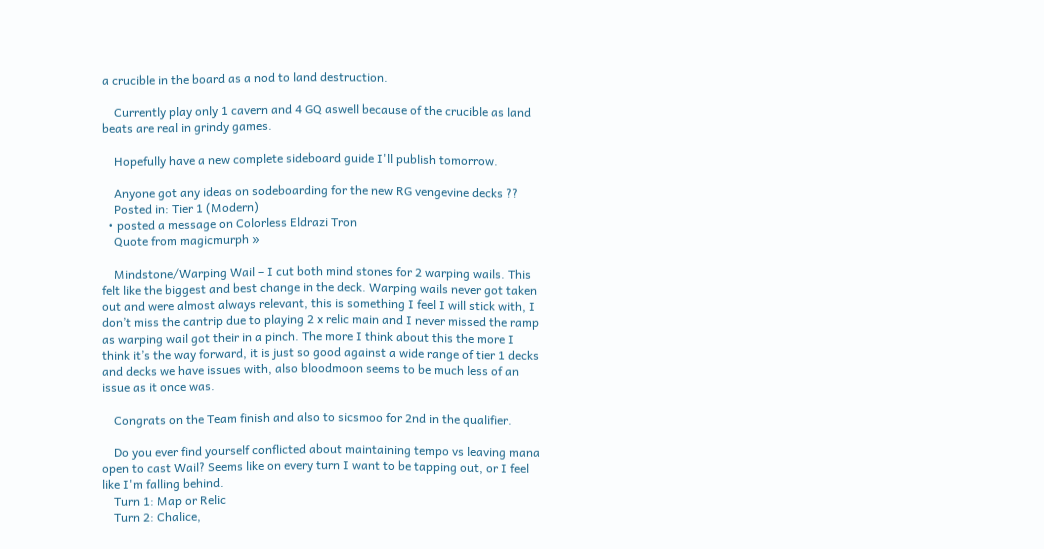a crucible in the board as a nod to land destruction.

    Currently play only 1 cavern and 4 GQ aswell because of the crucible as land beats are real in grindy games.

    Hopefully have a new complete sideboard guide I'll publish tomorrow.

    Anyone got any ideas on sodeboarding for the new RG vengevine decks ??
    Posted in: Tier 1 (Modern)
  • posted a message on Colorless Eldrazi Tron
    Quote from magicmurph »

    Mindstone/Warping Wail – I cut both mind stones for 2 warping wails. This felt like the biggest and best change in the deck. Warping wails never got taken out and were almost always relevant, this is something I feel I will stick with, I don’t miss the cantrip due to playing 2 x relic main and I never missed the ramp as warping wail got their in a pinch. The more I think about this the more I think it’s the way forward, it is just so good against a wide range of tier 1 decks and decks we have issues with, also bloodmoon seems to be much less of an issue as it once was.

    Congrats on the Team finish and also to sicsmoo for 2nd in the qualifier.

    Do you ever find yourself conflicted about maintaining tempo vs leaving mana open to cast Wail? Seems like on every turn I want to be tapping out, or I feel like I'm falling behind.
    Turn 1: Map or Relic
    Turn 2: Chalice,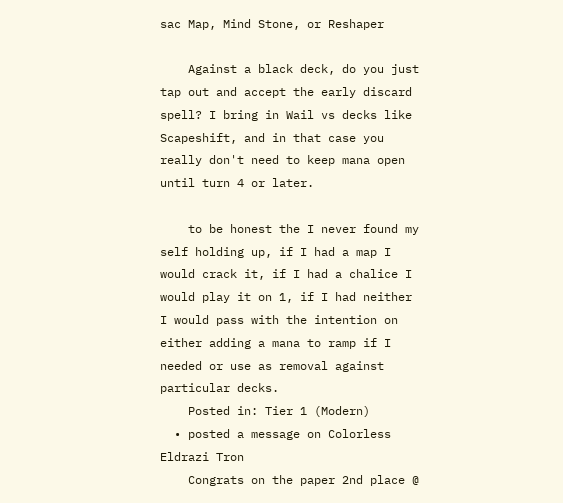sac Map, Mind Stone, or Reshaper

    Against a black deck, do you just tap out and accept the early discard spell? I bring in Wail vs decks like Scapeshift, and in that case you really don't need to keep mana open until turn 4 or later.

    to be honest the I never found my self holding up, if I had a map I would crack it, if I had a chalice I would play it on 1, if I had neither I would pass with the intention on either adding a mana to ramp if I needed or use as removal against particular decks.
    Posted in: Tier 1 (Modern)
  • posted a message on Colorless Eldrazi Tron
    Congrats on the paper 2nd place @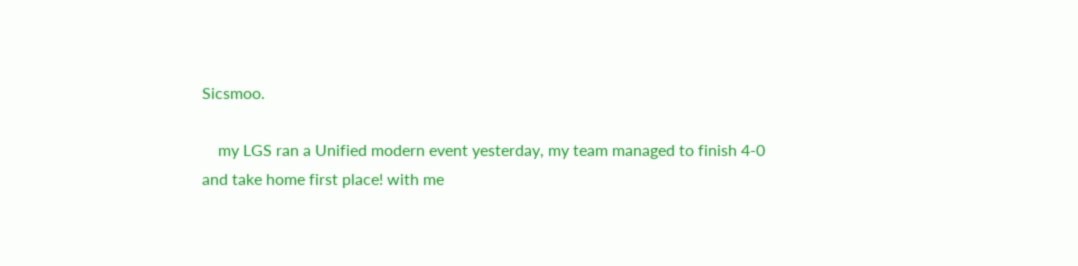Sicsmoo.

    my LGS ran a Unified modern event yesterday, my team managed to finish 4-0 and take home first place! with me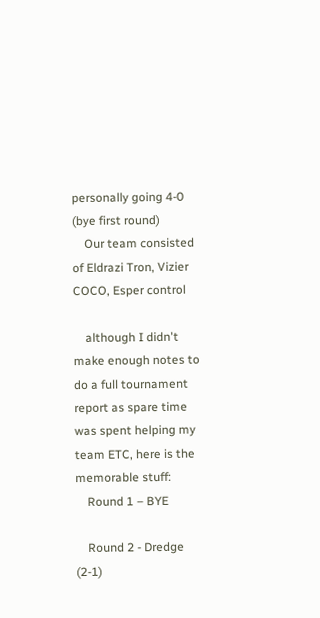personally going 4-0 (bye first round)
    Our team consisted of Eldrazi Tron, Vizier COCO, Esper control

    although I didn't make enough notes to do a full tournament report as spare time was spent helping my team ETC, here is the memorable stuff:
    Round 1 – BYE

    Round 2 - Dredge (2-1)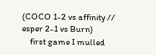(COCO 1-2 vs affinity // esper 2-1 vs Burn)
    first game I mulled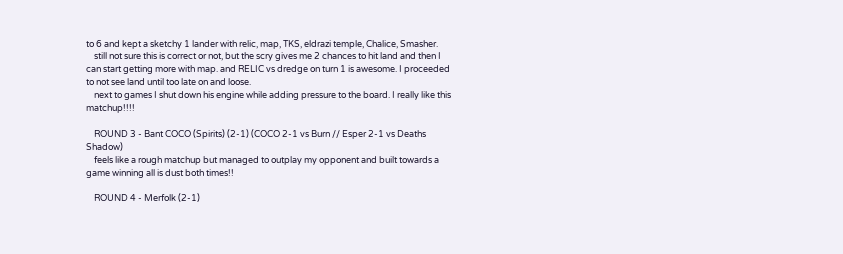to 6 and kept a sketchy 1 lander with relic, map, TKS, eldrazi temple, Chalice, Smasher.
    still not sure this is correct or not, but the scry gives me 2 chances to hit land and then I can start getting more with map. and RELIC vs dredge on turn 1 is awesome. I proceeded to not see land until too late on and loose.
    next to games I shut down his engine while adding pressure to the board. I really like this matchup!!!!

    ROUND 3 - Bant COCO (Spirits) (2-1) (COCO 2-1 vs Burn // Esper 2-1 vs Deaths Shadow)
    feels like a rough matchup but managed to outplay my opponent and built towards a game winning all is dust both times!!

    ROUND 4 - Merfolk (2-1)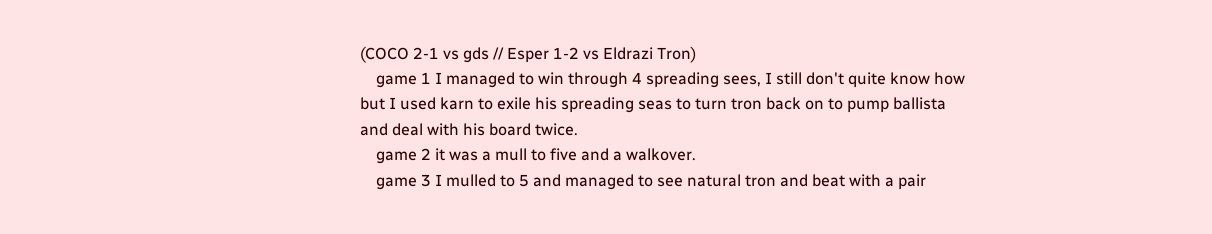(COCO 2-1 vs gds // Esper 1-2 vs Eldrazi Tron)
    game 1 I managed to win through 4 spreading sees, I still don't quite know how but I used karn to exile his spreading seas to turn tron back on to pump ballista and deal with his board twice.
    game 2 it was a mull to five and a walkover.
    game 3 I mulled to 5 and managed to see natural tron and beat with a pair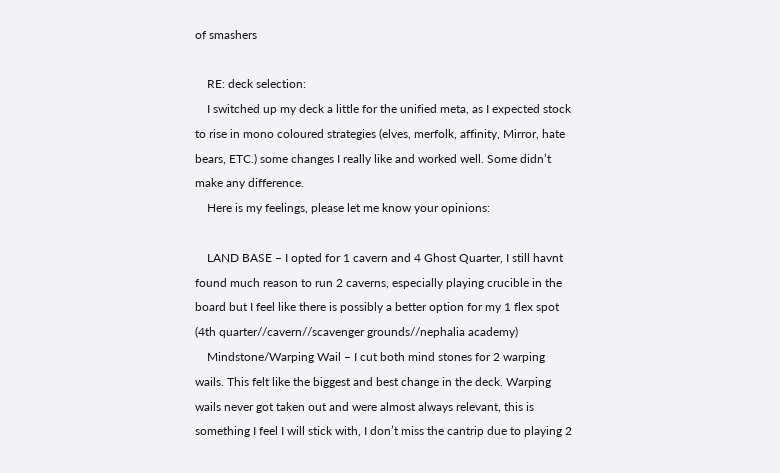of smashers

    RE: deck selection:
    I switched up my deck a little for the unified meta, as I expected stock to rise in mono coloured strategies (elves, merfolk, affinity, Mirror, hate bears, ETC.) some changes I really like and worked well. Some didn’t make any difference.
    Here is my feelings, please let me know your opinions:

    LAND BASE – I opted for 1 cavern and 4 Ghost Quarter, I still havnt found much reason to run 2 caverns, especially playing crucible in the board but I feel like there is possibly a better option for my 1 flex spot (4th quarter//cavern//scavenger grounds//nephalia academy)
    Mindstone/Warping Wail – I cut both mind stones for 2 warping wails. This felt like the biggest and best change in the deck. Warping wails never got taken out and were almost always relevant, this is something I feel I will stick with, I don’t miss the cantrip due to playing 2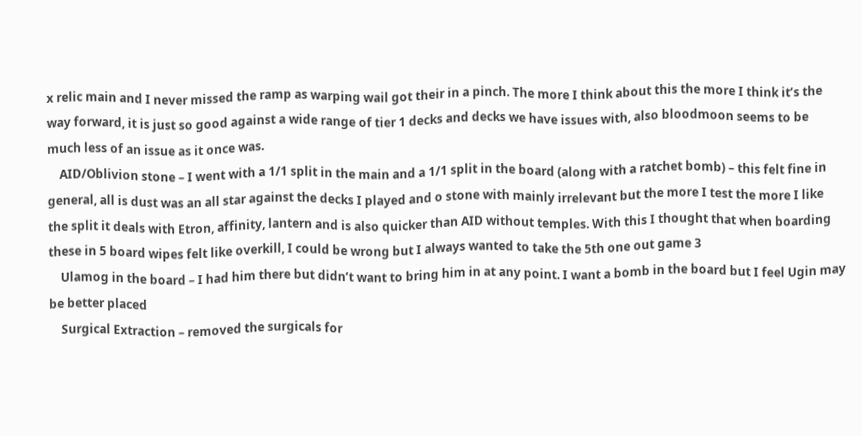x relic main and I never missed the ramp as warping wail got their in a pinch. The more I think about this the more I think it’s the way forward, it is just so good against a wide range of tier 1 decks and decks we have issues with, also bloodmoon seems to be much less of an issue as it once was.
    AID/Oblivion stone – I went with a 1/1 split in the main and a 1/1 split in the board (along with a ratchet bomb) – this felt fine in general, all is dust was an all star against the decks I played and o stone with mainly irrelevant but the more I test the more I like the split it deals with Etron, affinity, lantern and is also quicker than AID without temples. With this I thought that when boarding these in 5 board wipes felt like overkill, I could be wrong but I always wanted to take the 5th one out game 3
    Ulamog in the board – I had him there but didn’t want to bring him in at any point. I want a bomb in the board but I feel Ugin may be better placed
    Surgical Extraction – removed the surgicals for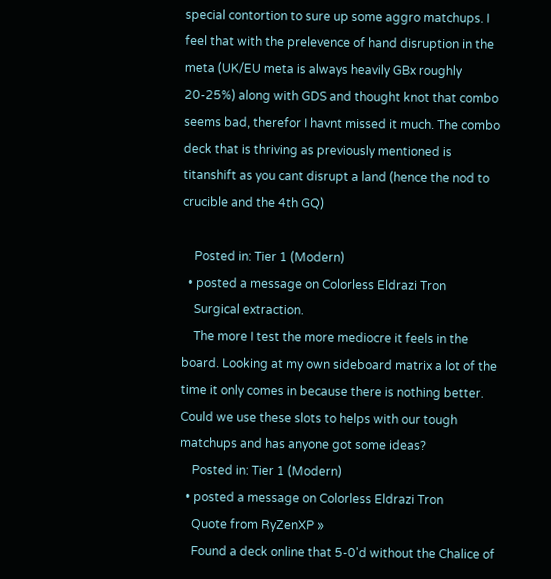special contortion to sure up some aggro matchups. I feel that with the prelevence of hand disruption in the meta (UK/EU meta is always heavily GBx roughly 20-25%) along with GDS and thought knot that combo seems bad, therefor I havnt missed it much. The combo deck that is thriving as previously mentioned is titanshift as you cant disrupt a land (hence the nod to crucible and the 4th GQ)

    Posted in: Tier 1 (Modern)
  • posted a message on Colorless Eldrazi Tron
    Surgical extraction.
    The more I test the more mediocre it feels in the board. Looking at my own sideboard matrix a lot of the time it only comes in because there is nothing better. Could we use these slots to helps with our tough matchups and has anyone got some ideas?
    Posted in: Tier 1 (Modern)
  • posted a message on Colorless Eldrazi Tron
    Quote from RyZenXP »
    Found a deck online that 5-0'd without the Chalice of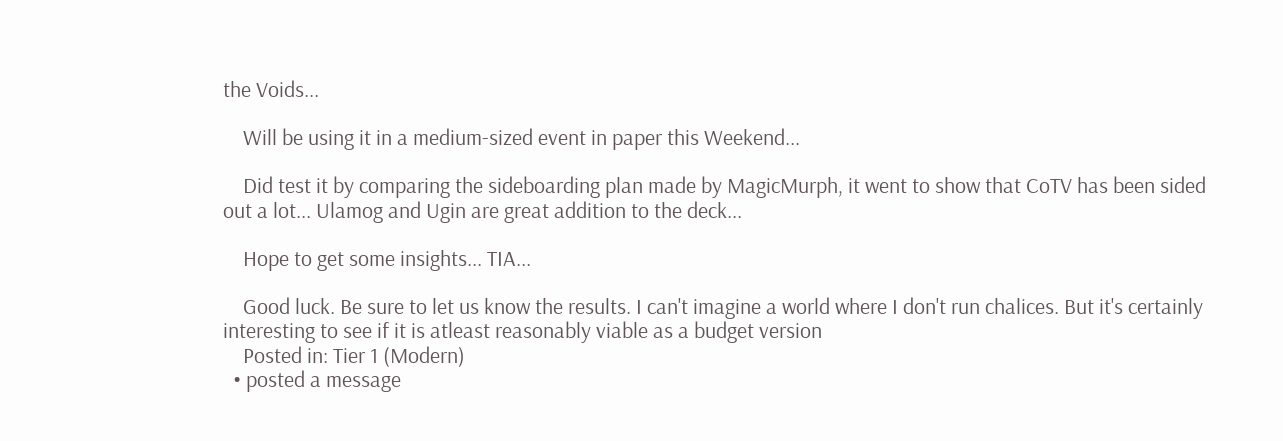the Voids...

    Will be using it in a medium-sized event in paper this Weekend...

    Did test it by comparing the sideboarding plan made by MagicMurph, it went to show that CoTV has been sided out a lot... Ulamog and Ugin are great addition to the deck...

    Hope to get some insights... TIA...

    Good luck. Be sure to let us know the results. I can't imagine a world where I don't run chalices. But it's certainly interesting to see if it is atleast reasonably viable as a budget version
    Posted in: Tier 1 (Modern)
  • posted a message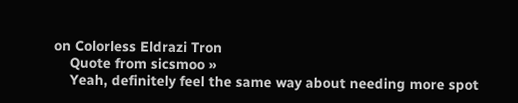on Colorless Eldrazi Tron
    Quote from sicsmoo »
    Yeah, definitely feel the same way about needing more spot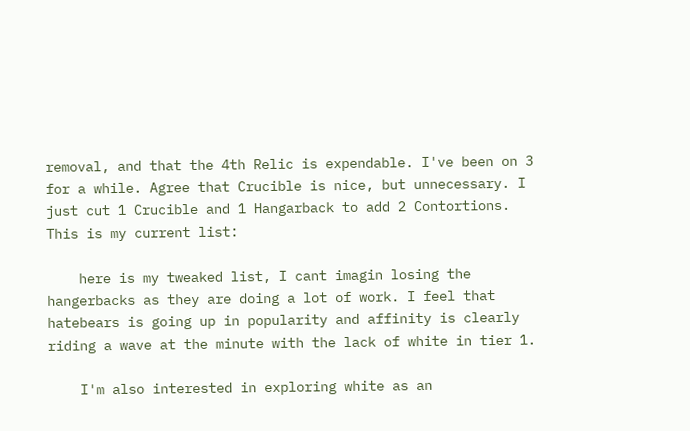removal, and that the 4th Relic is expendable. I've been on 3 for a while. Agree that Crucible is nice, but unnecessary. I just cut 1 Crucible and 1 Hangarback to add 2 Contortions. This is my current list:

    here is my tweaked list, I cant imagin losing the hangerbacks as they are doing a lot of work. I feel that hatebears is going up in popularity and affinity is clearly riding a wave at the minute with the lack of white in tier 1.

    I'm also interested in exploring white as an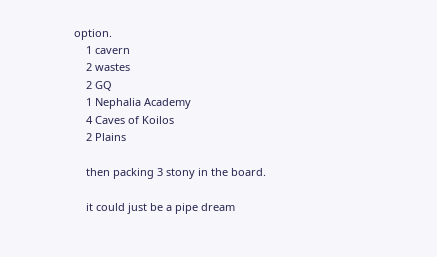option.
    1 cavern
    2 wastes
    2 GQ
    1 Nephalia Academy
    4 Caves of Koilos
    2 Plains

    then packing 3 stony in the board.

    it could just be a pipe dream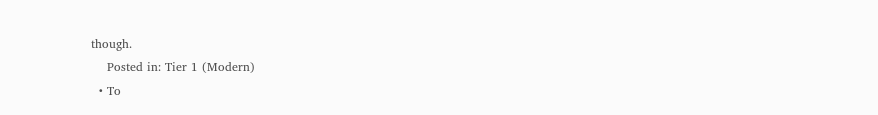though.
    Posted in: Tier 1 (Modern)
  • To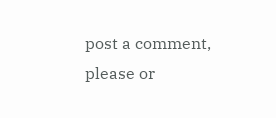post a comment, please or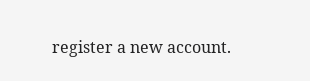register a new account.